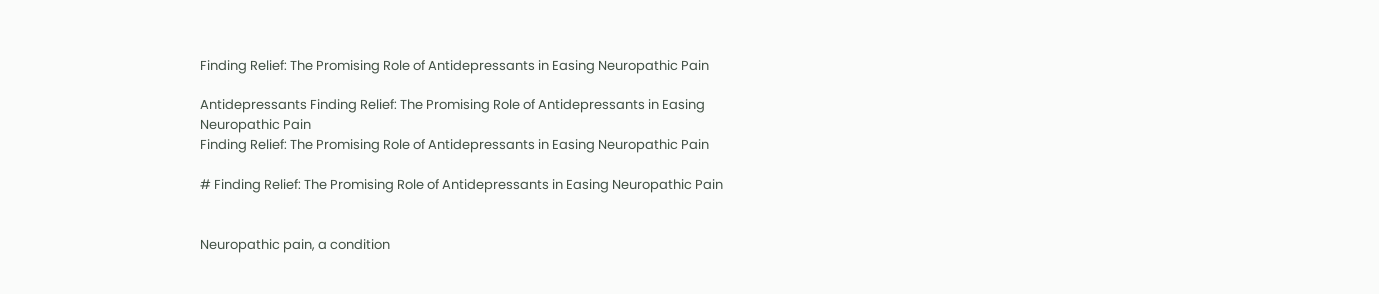Finding Relief: The Promising Role of Antidepressants in Easing Neuropathic Pain

Antidepressants Finding Relief: The Promising Role of Antidepressants in Easing Neuropathic Pain
Finding Relief: The Promising Role of Antidepressants in Easing Neuropathic Pain

# Finding Relief: The Promising Role of Antidepressants in Easing Neuropathic Pain


Neuropathic pain, a condition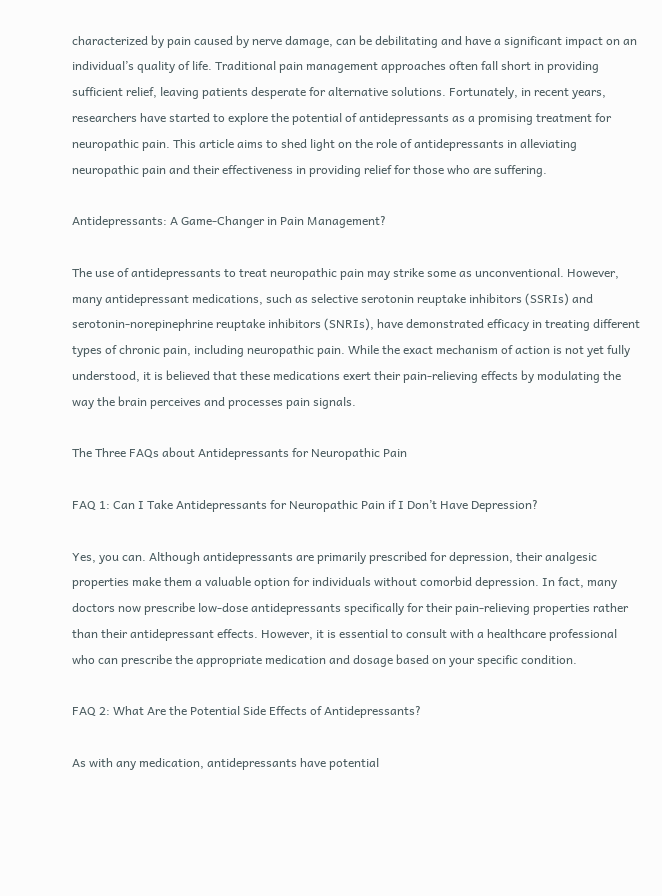characterized by pain caused by nerve damage, can be debilitating and have a significant impact on an individual’s quality of life. Traditional pain management approaches often fall short in providing sufficient relief, leaving patients desperate for alternative solutions. Fortunately, in recent years, researchers have started to explore the potential of antidepressants as a promising treatment for neuropathic pain. This article aims to shed light on the role of antidepressants in alleviating neuropathic pain and their effectiveness in providing relief for those who are suffering.

Antidepressants: A Game-Changer in Pain Management?

The use of antidepressants to treat neuropathic pain may strike some as unconventional. However, many antidepressant medications, such as selective serotonin reuptake inhibitors (SSRIs) and serotonin-norepinephrine reuptake inhibitors (SNRIs), have demonstrated efficacy in treating different types of chronic pain, including neuropathic pain. While the exact mechanism of action is not yet fully understood, it is believed that these medications exert their pain-relieving effects by modulating the way the brain perceives and processes pain signals.

The Three FAQs about Antidepressants for Neuropathic Pain

FAQ 1: Can I Take Antidepressants for Neuropathic Pain if I Don’t Have Depression?

Yes, you can. Although antidepressants are primarily prescribed for depression, their analgesic properties make them a valuable option for individuals without comorbid depression. In fact, many doctors now prescribe low-dose antidepressants specifically for their pain-relieving properties rather than their antidepressant effects. However, it is essential to consult with a healthcare professional who can prescribe the appropriate medication and dosage based on your specific condition.

FAQ 2: What Are the Potential Side Effects of Antidepressants?

As with any medication, antidepressants have potential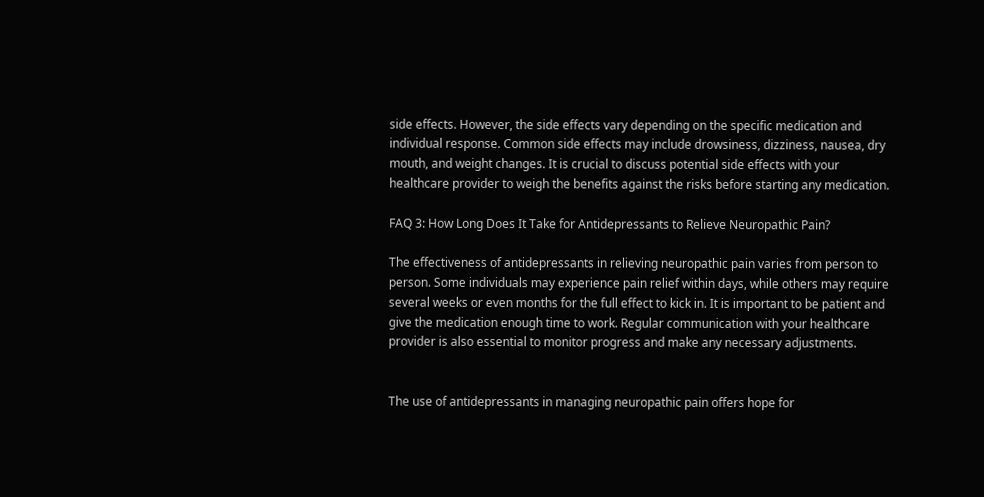side effects. However, the side effects vary depending on the specific medication and individual response. Common side effects may include drowsiness, dizziness, nausea, dry mouth, and weight changes. It is crucial to discuss potential side effects with your healthcare provider to weigh the benefits against the risks before starting any medication.

FAQ 3: How Long Does It Take for Antidepressants to Relieve Neuropathic Pain?

The effectiveness of antidepressants in relieving neuropathic pain varies from person to person. Some individuals may experience pain relief within days, while others may require several weeks or even months for the full effect to kick in. It is important to be patient and give the medication enough time to work. Regular communication with your healthcare provider is also essential to monitor progress and make any necessary adjustments.


The use of antidepressants in managing neuropathic pain offers hope for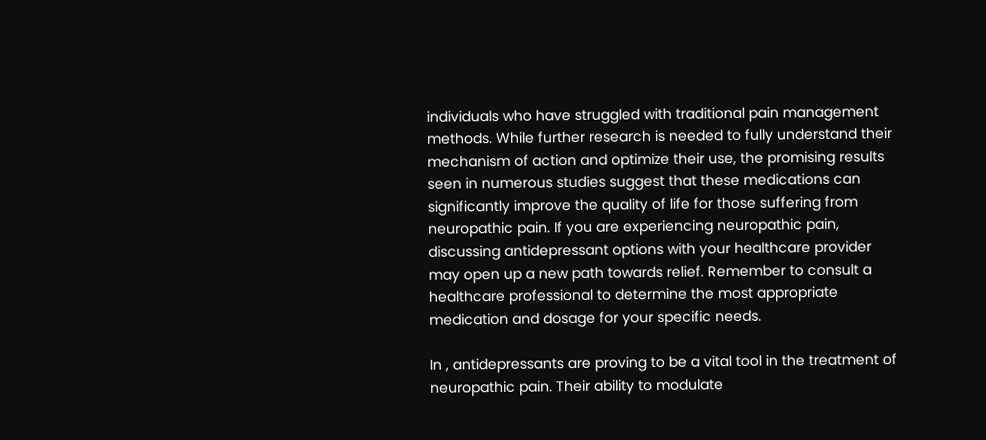individuals who have struggled with traditional pain management methods. While further research is needed to fully understand their mechanism of action and optimize their use, the promising results seen in numerous studies suggest that these medications can significantly improve the quality of life for those suffering from neuropathic pain. If you are experiencing neuropathic pain, discussing antidepressant options with your healthcare provider may open up a new path towards relief. Remember to consult a healthcare professional to determine the most appropriate medication and dosage for your specific needs.

In , antidepressants are proving to be a vital tool in the treatment of neuropathic pain. Their ability to modulate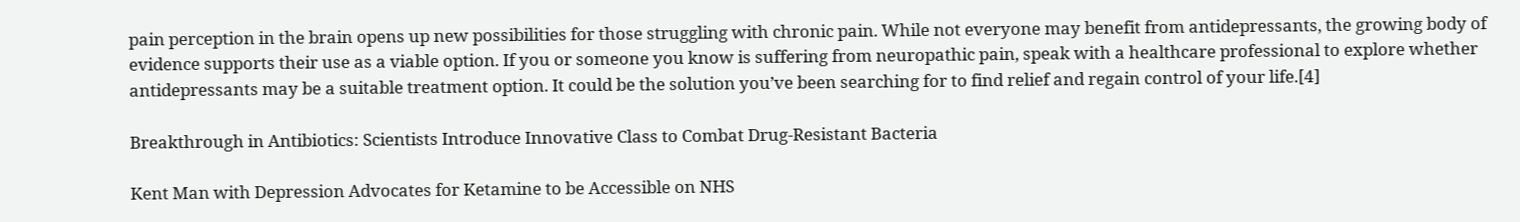pain perception in the brain opens up new possibilities for those struggling with chronic pain. While not everyone may benefit from antidepressants, the growing body of evidence supports their use as a viable option. If you or someone you know is suffering from neuropathic pain, speak with a healthcare professional to explore whether antidepressants may be a suitable treatment option. It could be the solution you’ve been searching for to find relief and regain control of your life.[4]

Breakthrough in Antibiotics: Scientists Introduce Innovative Class to Combat Drug-Resistant Bacteria

Kent Man with Depression Advocates for Ketamine to be Accessible on NHS